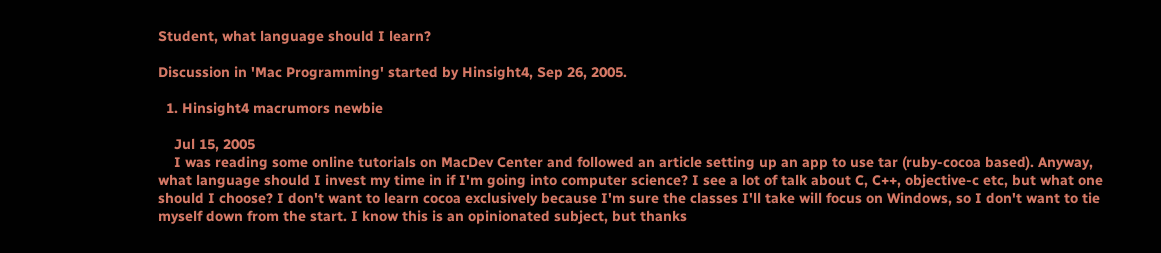Student, what language should I learn?

Discussion in 'Mac Programming' started by Hinsight4, Sep 26, 2005.

  1. Hinsight4 macrumors newbie

    Jul 15, 2005
    I was reading some online tutorials on MacDev Center and followed an article setting up an app to use tar (ruby-cocoa based). Anyway, what language should I invest my time in if I'm going into computer science? I see a lot of talk about C, C++, objective-c etc, but what one should I choose? I don't want to learn cocoa exclusively because I'm sure the classes I'll take will focus on Windows, so I don't want to tie myself down from the start. I know this is an opinionated subject, but thanks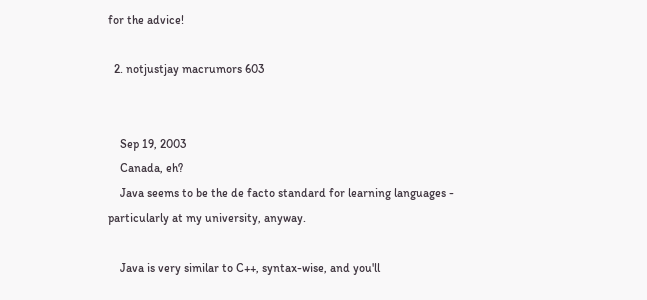for the advice!

  2. notjustjay macrumors 603


    Sep 19, 2003
    Canada, eh?
    Java seems to be the de facto standard for learning languages - particularly at my university, anyway.

    Java is very similar to C++, syntax-wise, and you'll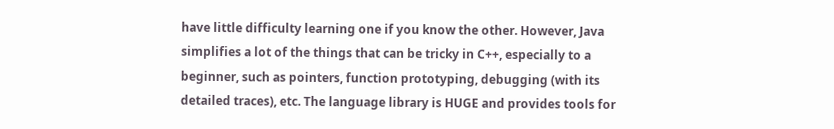have little difficulty learning one if you know the other. However, Java simplifies a lot of the things that can be tricky in C++, especially to a beginner, such as pointers, function prototyping, debugging (with its detailed traces), etc. The language library is HUGE and provides tools for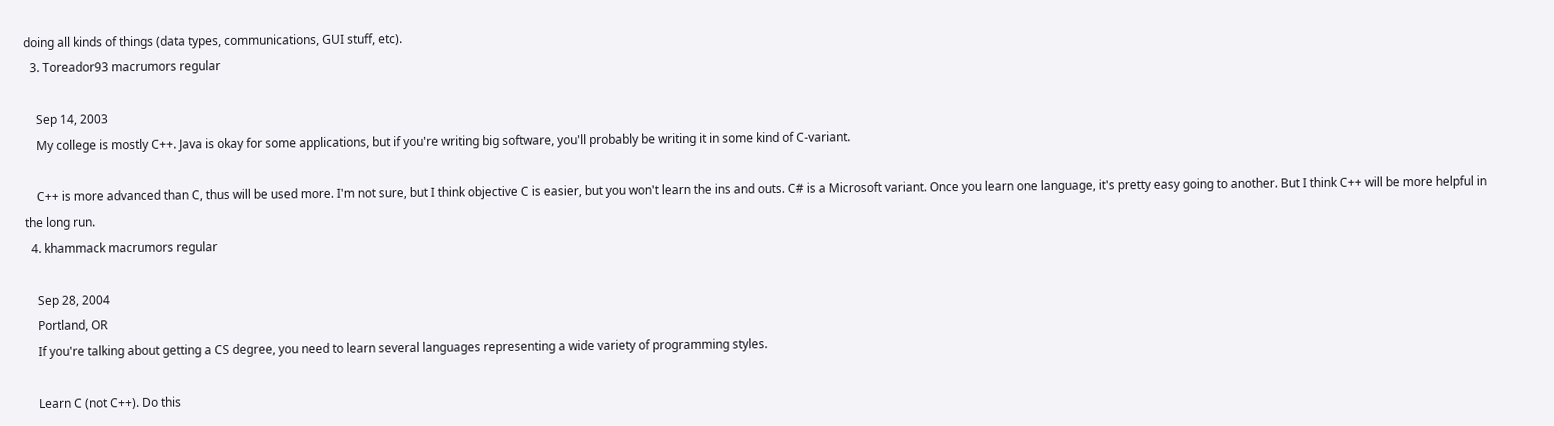doing all kinds of things (data types, communications, GUI stuff, etc).
  3. Toreador93 macrumors regular

    Sep 14, 2003
    My college is mostly C++. Java is okay for some applications, but if you're writing big software, you'll probably be writing it in some kind of C-variant.

    C++ is more advanced than C, thus will be used more. I'm not sure, but I think objective C is easier, but you won't learn the ins and outs. C# is a Microsoft variant. Once you learn one language, it's pretty easy going to another. But I think C++ will be more helpful in the long run.
  4. khammack macrumors regular

    Sep 28, 2004
    Portland, OR
    If you're talking about getting a CS degree, you need to learn several languages representing a wide variety of programming styles.

    Learn C (not C++). Do this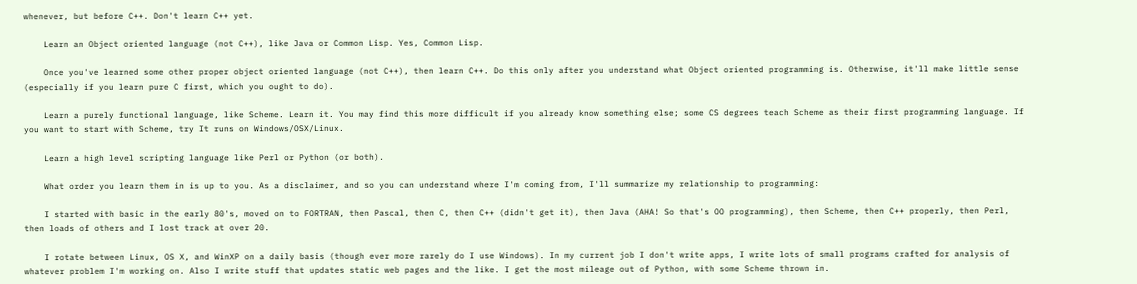whenever, but before C++. Don't learn C++ yet.

    Learn an Object oriented language (not C++), like Java or Common Lisp. Yes, Common Lisp.

    Once you've learned some other proper object oriented language (not C++), then learn C++. Do this only after you understand what Object oriented programming is. Otherwise, it'll make little sense (especially if you learn pure C first, which you ought to do).

    Learn a purely functional language, like Scheme. Learn it. You may find this more difficult if you already know something else; some CS degrees teach Scheme as their first programming language. If you want to start with Scheme, try It runs on Windows/OSX/Linux.

    Learn a high level scripting language like Perl or Python (or both).

    What order you learn them in is up to you. As a disclaimer, and so you can understand where I'm coming from, I'll summarize my relationship to programming:

    I started with basic in the early 80's, moved on to FORTRAN, then Pascal, then C, then C++ (didn't get it), then Java (AHA! So that's OO programming), then Scheme, then C++ properly, then Perl, then loads of others and I lost track at over 20.

    I rotate between Linux, OS X, and WinXP on a daily basis (though ever more rarely do I use Windows). In my current job I don't write apps, I write lots of small programs crafted for analysis of whatever problem I'm working on. Also I write stuff that updates static web pages and the like. I get the most mileage out of Python, with some Scheme thrown in.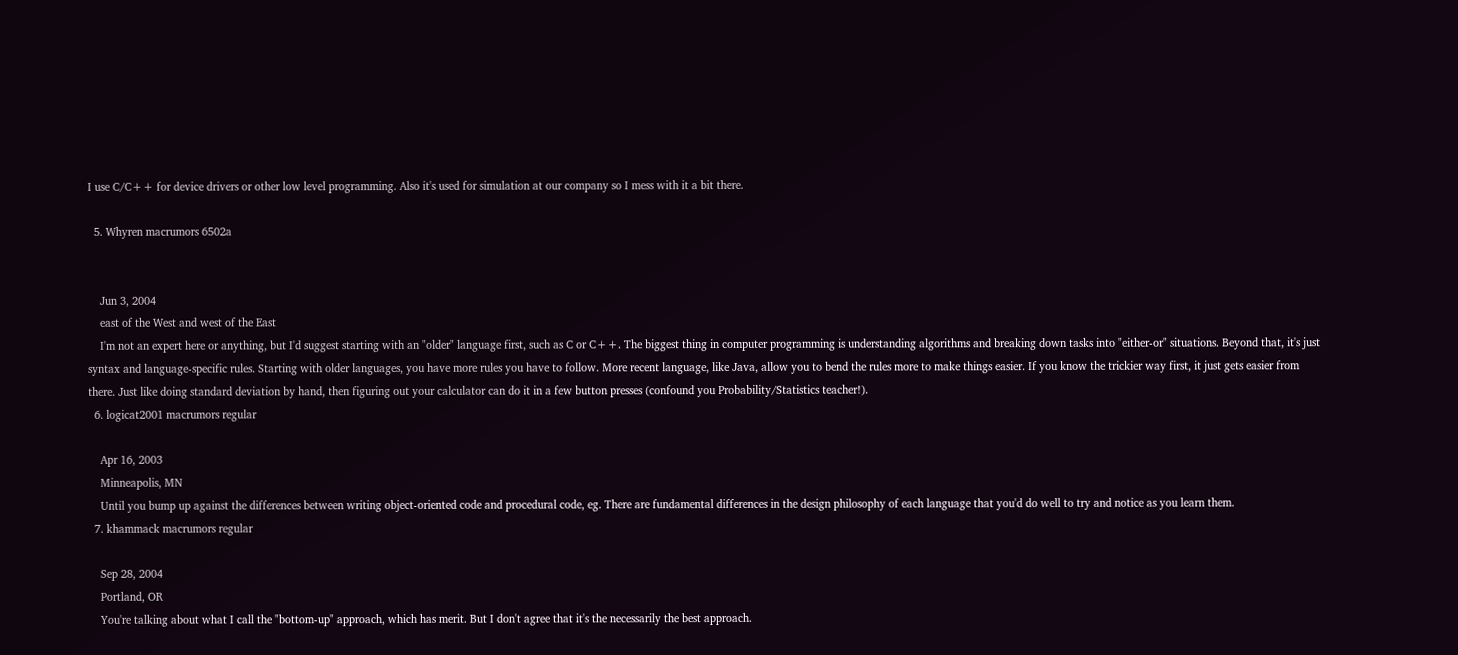I use C/C++ for device drivers or other low level programming. Also it's used for simulation at our company so I mess with it a bit there.

  5. Whyren macrumors 6502a


    Jun 3, 2004
    east of the West and west of the East
    I'm not an expert here or anything, but I'd suggest starting with an "older" language first, such as C or C++. The biggest thing in computer programming is understanding algorithms and breaking down tasks into "either-or" situations. Beyond that, it's just syntax and language-specific rules. Starting with older languages, you have more rules you have to follow. More recent language, like Java, allow you to bend the rules more to make things easier. If you know the trickier way first, it just gets easier from there. Just like doing standard deviation by hand, then figuring out your calculator can do it in a few button presses (confound you Probability/Statistics teacher!).
  6. logicat2001 macrumors regular

    Apr 16, 2003
    Minneapolis, MN
    Until you bump up against the differences between writing object-oriented code and procedural code, eg. There are fundamental differences in the design philosophy of each language that you'd do well to try and notice as you learn them.
  7. khammack macrumors regular

    Sep 28, 2004
    Portland, OR
    You're talking about what I call the "bottom-up" approach, which has merit. But I don't agree that it's the necessarily the best approach.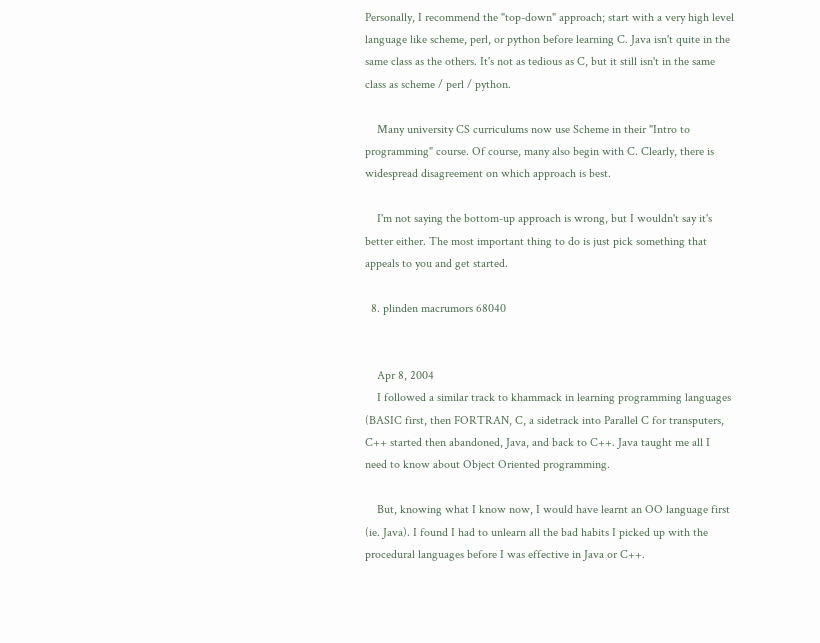Personally, I recommend the "top-down" approach; start with a very high level language like scheme, perl, or python before learning C. Java isn't quite in the same class as the others. It's not as tedious as C, but it still isn't in the same class as scheme / perl / python.

    Many university CS curriculums now use Scheme in their "Intro to programming" course. Of course, many also begin with C. Clearly, there is widespread disagreement on which approach is best.

    I'm not saying the bottom-up approach is wrong, but I wouldn't say it's better either. The most important thing to do is just pick something that appeals to you and get started.

  8. plinden macrumors 68040


    Apr 8, 2004
    I followed a similar track to khammack in learning programming languages (BASIC first, then FORTRAN, C, a sidetrack into Parallel C for transputers, C++ started then abandoned, Java, and back to C++. Java taught me all I need to know about Object Oriented programming.

    But, knowing what I know now, I would have learnt an OO language first (ie. Java). I found I had to unlearn all the bad habits I picked up with the procedural languages before I was effective in Java or C++.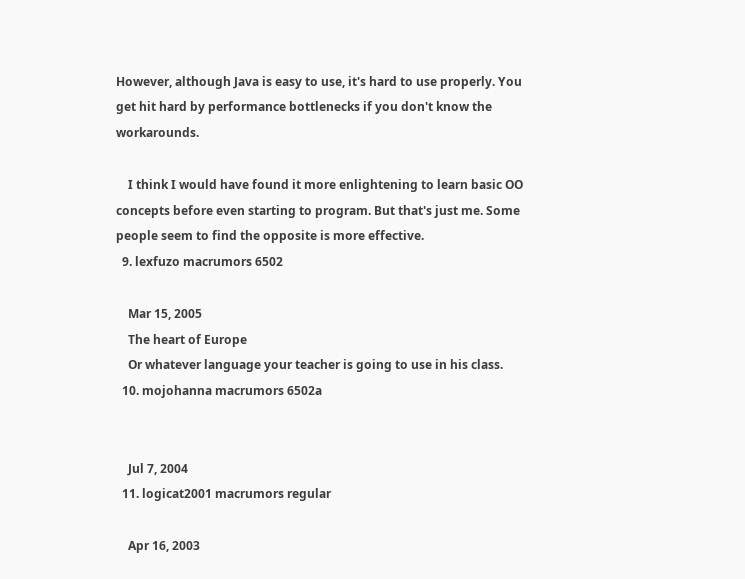However, although Java is easy to use, it's hard to use properly. You get hit hard by performance bottlenecks if you don't know the workarounds.

    I think I would have found it more enlightening to learn basic OO concepts before even starting to program. But that's just me. Some people seem to find the opposite is more effective.
  9. lexfuzo macrumors 6502

    Mar 15, 2005
    The heart of Europe
    Or whatever language your teacher is going to use in his class.
  10. mojohanna macrumors 6502a


    Jul 7, 2004
  11. logicat2001 macrumors regular

    Apr 16, 2003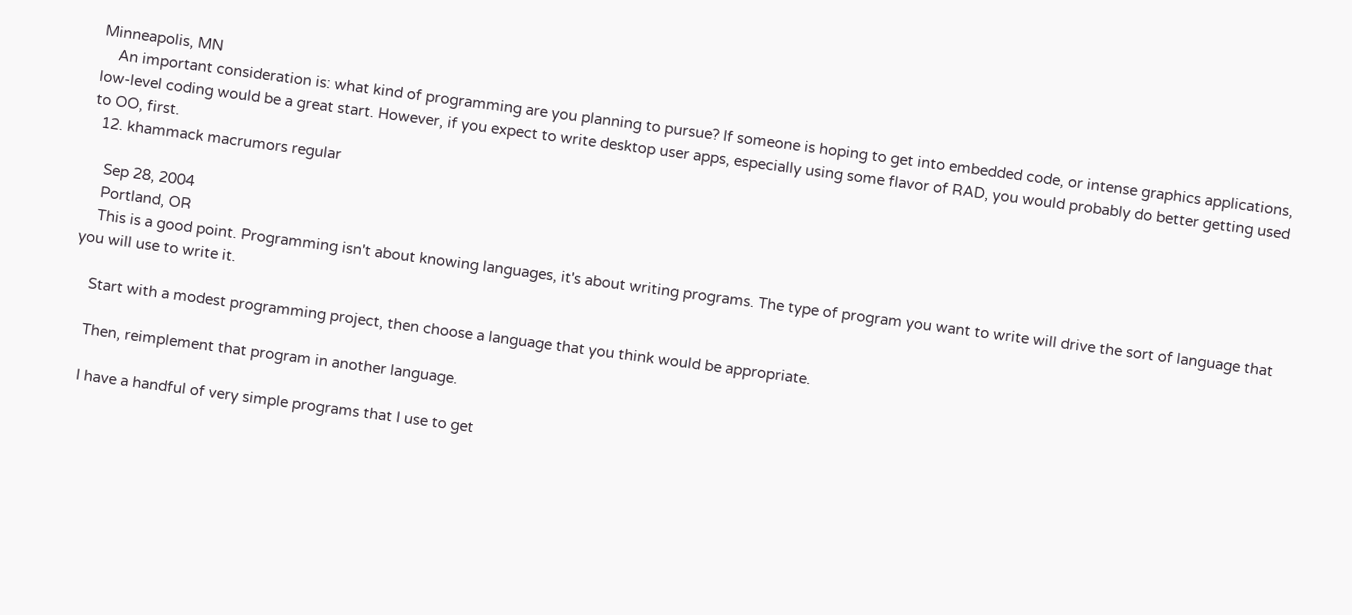Minneapolis, MN
    An important consideration is: what kind of programming are you planning to pursue? If someone is hoping to get into embedded code, or intense graphics applications, low-level coding would be a great start. However, if you expect to write desktop user apps, especially using some flavor of RAD, you would probably do better getting used to OO, first.
  12. khammack macrumors regular

    Sep 28, 2004
    Portland, OR
    This is a good point. Programming isn't about knowing languages, it's about writing programs. The type of program you want to write will drive the sort of language that you will use to write it.

    Start with a modest programming project, then choose a language that you think would be appropriate.

    Then, reimplement that program in another language.

    I have a handful of very simple programs that I use to get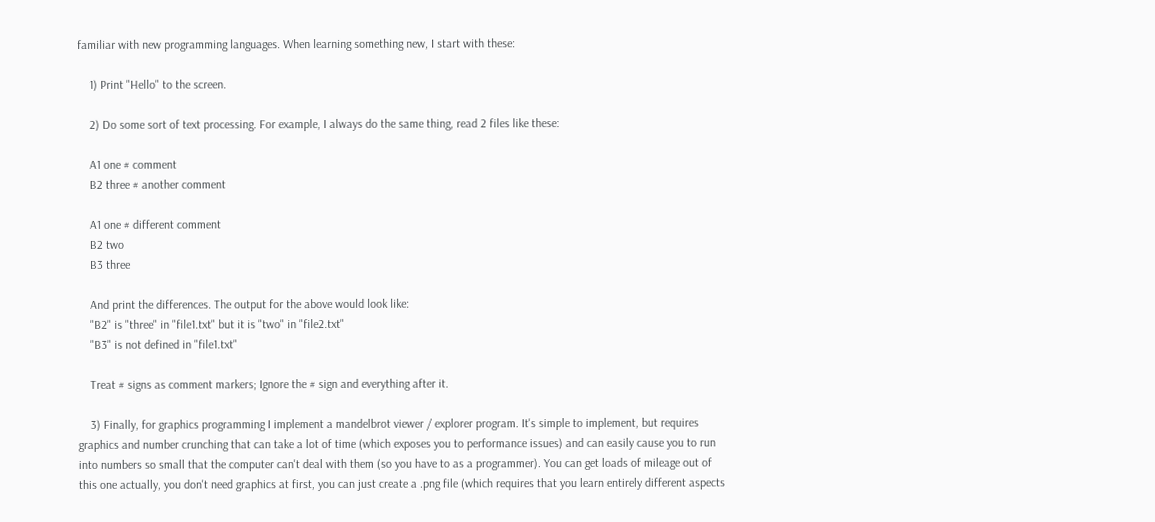familiar with new programming languages. When learning something new, I start with these:

    1) Print "Hello" to the screen.

    2) Do some sort of text processing. For example, I always do the same thing, read 2 files like these:

    A1 one # comment
    B2 three # another comment

    A1 one # different comment
    B2 two
    B3 three

    And print the differences. The output for the above would look like:
    "B2" is "three" in "file1.txt" but it is "two" in "file2.txt"
    "B3" is not defined in "file1.txt"

    Treat # signs as comment markers; Ignore the # sign and everything after it.

    3) Finally, for graphics programming I implement a mandelbrot viewer / explorer program. It's simple to implement, but requires graphics and number crunching that can take a lot of time (which exposes you to performance issues) and can easily cause you to run into numbers so small that the computer can't deal with them (so you have to as a programmer). You can get loads of mileage out of this one actually, you don't need graphics at first, you can just create a .png file (which requires that you learn entirely different aspects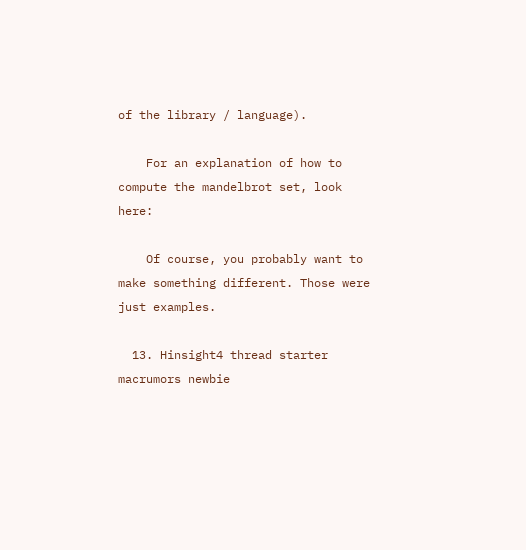of the library / language).

    For an explanation of how to compute the mandelbrot set, look here:

    Of course, you probably want to make something different. Those were just examples.

  13. Hinsight4 thread starter macrumors newbie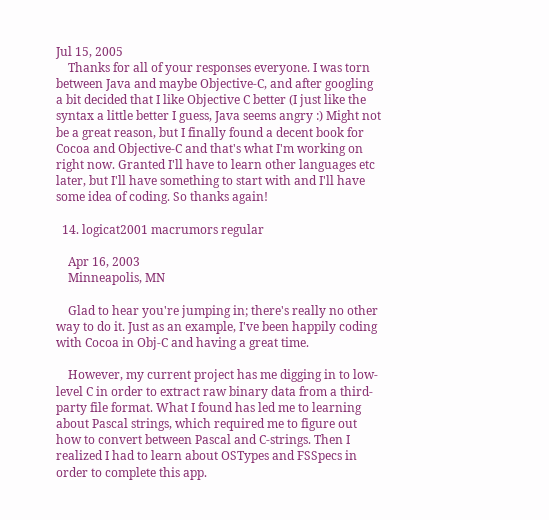Jul 15, 2005
    Thanks for all of your responses everyone. I was torn between Java and maybe Objective-C, and after googling a bit decided that I like Objective C better (I just like the syntax a little better I guess, Java seems angry :) Might not be a great reason, but I finally found a decent book for Cocoa and Objective-C and that's what I'm working on right now. Granted I'll have to learn other languages etc later, but I'll have something to start with and I'll have some idea of coding. So thanks again!

  14. logicat2001 macrumors regular

    Apr 16, 2003
    Minneapolis, MN

    Glad to hear you're jumping in; there's really no other way to do it. Just as an example, I've been happily coding with Cocoa in Obj-C and having a great time.

    However, my current project has me digging in to low-level C in order to extract raw binary data from a third-party file format. What I found has led me to learning about Pascal strings, which required me to figure out how to convert between Pascal and C-strings. Then I realized I had to learn about OSTypes and FSSpecs in order to complete this app.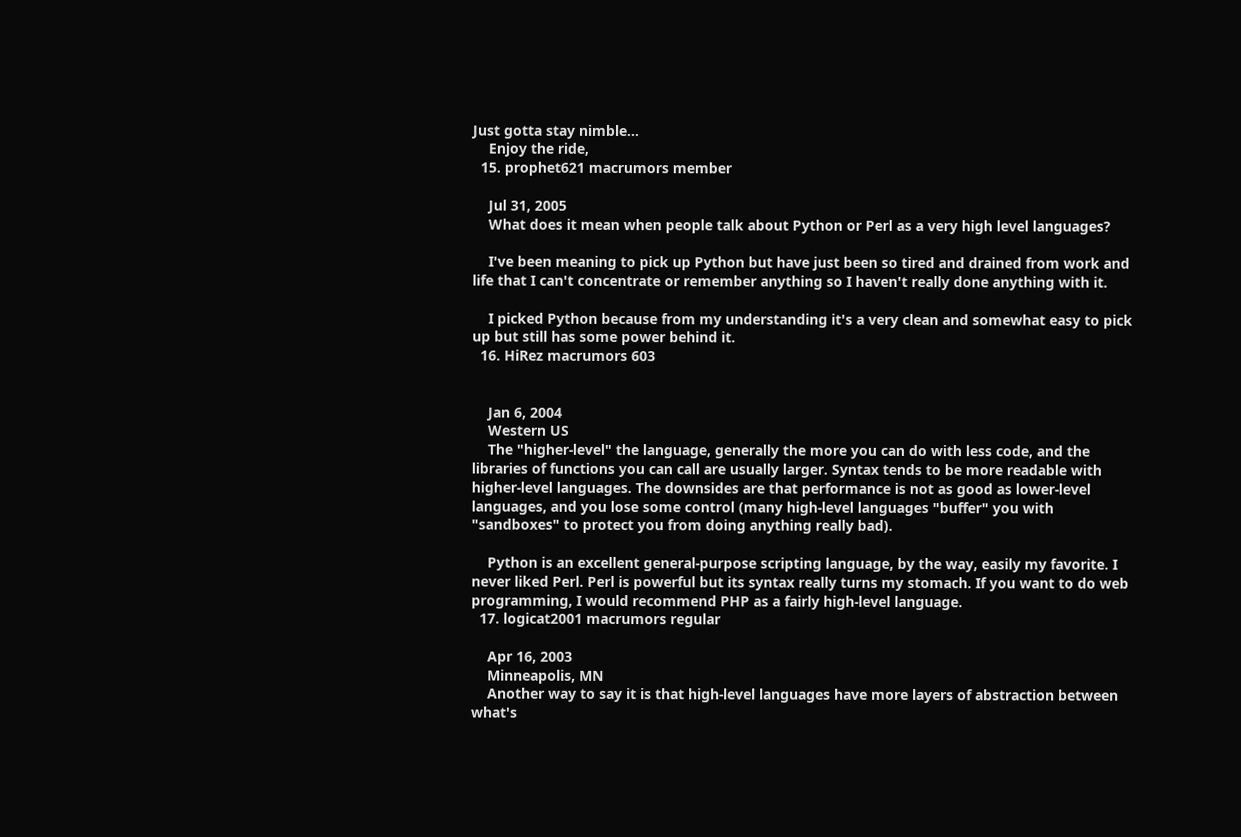Just gotta stay nimble...
    Enjoy the ride,
  15. prophet621 macrumors member

    Jul 31, 2005
    What does it mean when people talk about Python or Perl as a very high level languages?

    I've been meaning to pick up Python but have just been so tired and drained from work and life that I can't concentrate or remember anything so I haven't really done anything with it.

    I picked Python because from my understanding it's a very clean and somewhat easy to pick up but still has some power behind it.
  16. HiRez macrumors 603


    Jan 6, 2004
    Western US
    The "higher-level" the language, generally the more you can do with less code, and the libraries of functions you can call are usually larger. Syntax tends to be more readable with higher-level languages. The downsides are that performance is not as good as lower-level languages, and you lose some control (many high-level languages "buffer" you with "sandboxes" to protect you from doing anything really bad).

    Python is an excellent general-purpose scripting language, by the way, easily my favorite. I never liked Perl. Perl is powerful but its syntax really turns my stomach. If you want to do web programming, I would recommend PHP as a fairly high-level language.
  17. logicat2001 macrumors regular

    Apr 16, 2003
    Minneapolis, MN
    Another way to say it is that high-level languages have more layers of abstraction between what's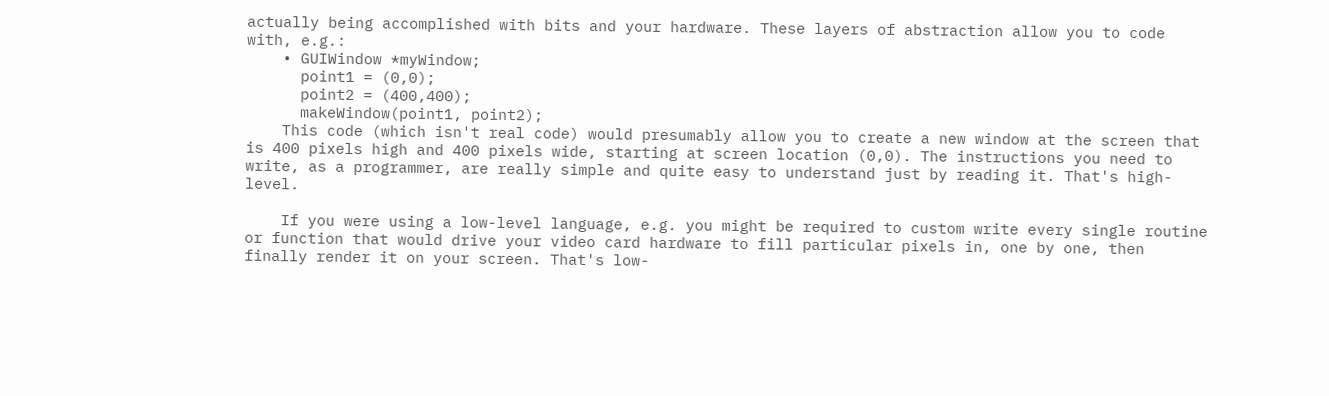actually being accomplished with bits and your hardware. These layers of abstraction allow you to code with, e.g.:
    • GUIWindow *myWindow;
      point1 = (0,0);
      point2 = (400,400);
      makeWindow(point1, point2);
    This code (which isn't real code) would presumably allow you to create a new window at the screen that is 400 pixels high and 400 pixels wide, starting at screen location (0,0). The instructions you need to write, as a programmer, are really simple and quite easy to understand just by reading it. That's high-level.

    If you were using a low-level language, e.g. you might be required to custom write every single routine or function that would drive your video card hardware to fill particular pixels in, one by one, then finally render it on your screen. That's low-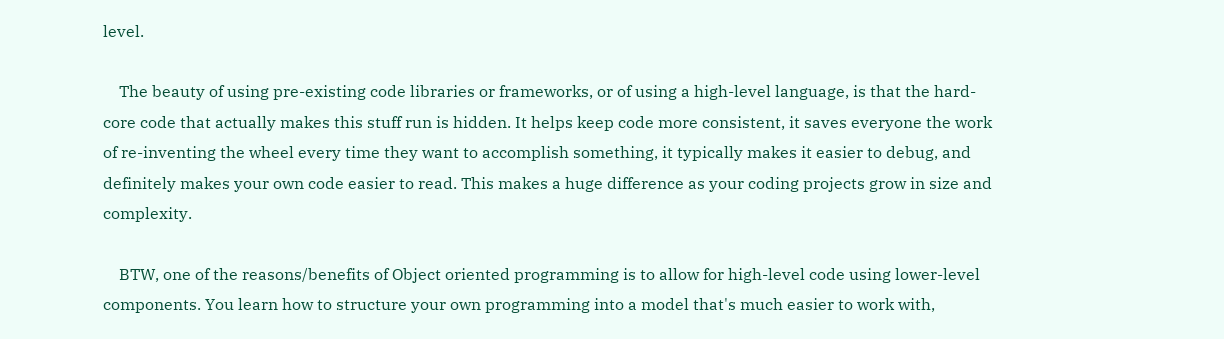level.

    The beauty of using pre-existing code libraries or frameworks, or of using a high-level language, is that the hard-core code that actually makes this stuff run is hidden. It helps keep code more consistent, it saves everyone the work of re-inventing the wheel every time they want to accomplish something, it typically makes it easier to debug, and definitely makes your own code easier to read. This makes a huge difference as your coding projects grow in size and complexity.

    BTW, one of the reasons/benefits of Object oriented programming is to allow for high-level code using lower-level components. You learn how to structure your own programming into a model that's much easier to work with,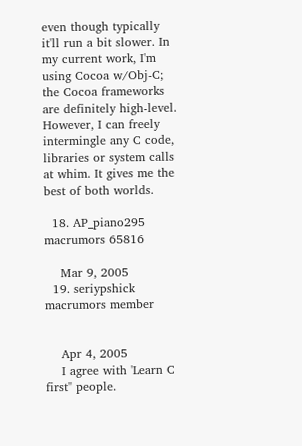even though typically it'll run a bit slower. In my current work, I'm using Cocoa w/Obj-C; the Cocoa frameworks are definitely high-level. However, I can freely intermingle any C code, libraries or system calls at whim. It gives me the best of both worlds.

  18. AP_piano295 macrumors 65816

    Mar 9, 2005
  19. seriypshick macrumors member


    Apr 4, 2005
    I agree with 'Learn C first" people.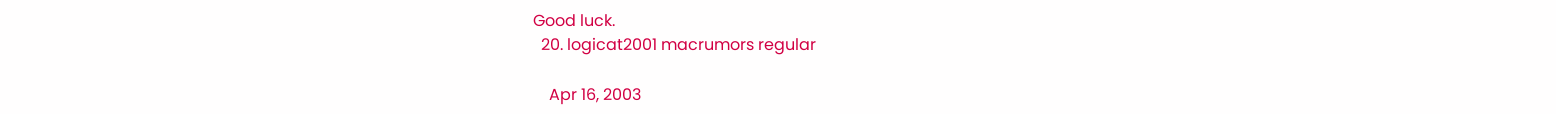Good luck.
  20. logicat2001 macrumors regular

    Apr 16, 2003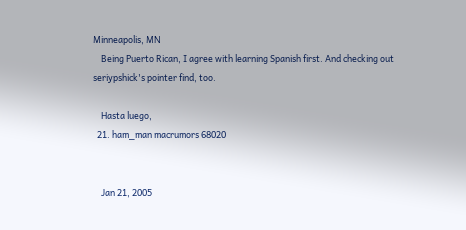Minneapolis, MN
    Being Puerto Rican, I agree with learning Spanish first. And checking out seriypshick's pointer find, too.

    Hasta luego,
  21. ham_man macrumors 68020


    Jan 21, 2005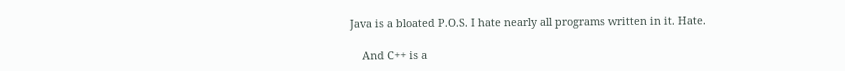Java is a bloated P.O.S. I hate nearly all programs written in it. Hate.

    And C++ is a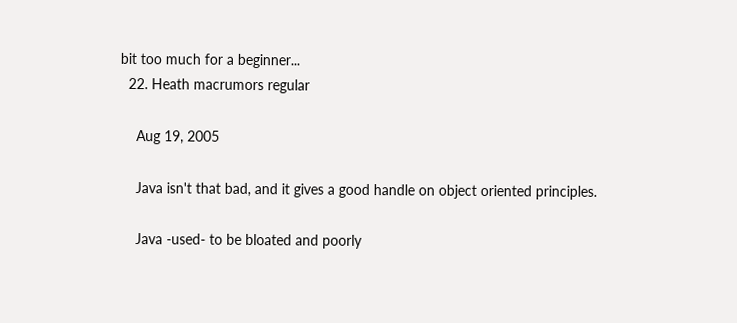bit too much for a beginner...
  22. Heath macrumors regular

    Aug 19, 2005

    Java isn't that bad, and it gives a good handle on object oriented principles.

    Java -used- to be bloated and poorly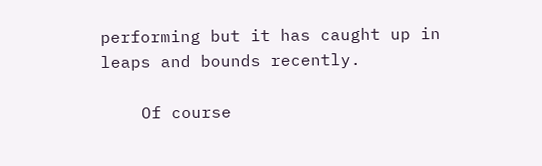performing but it has caught up in leaps and bounds recently.

    Of course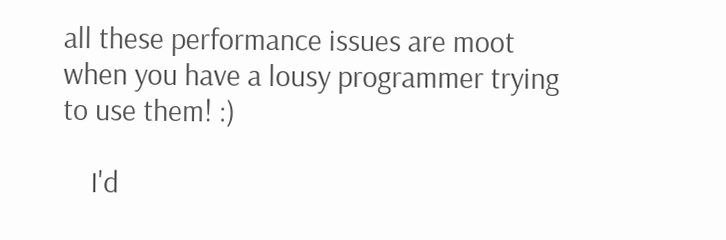all these performance issues are moot when you have a lousy programmer trying to use them! :)

    I'd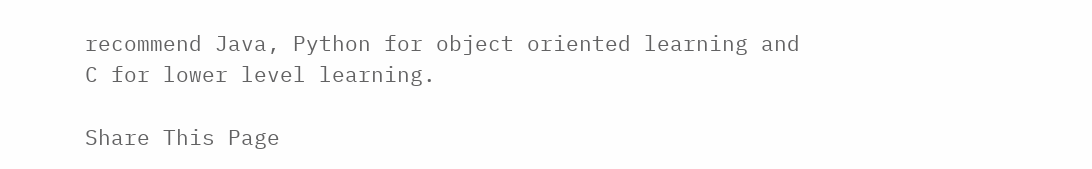recommend Java, Python for object oriented learning and C for lower level learning.

Share This Page